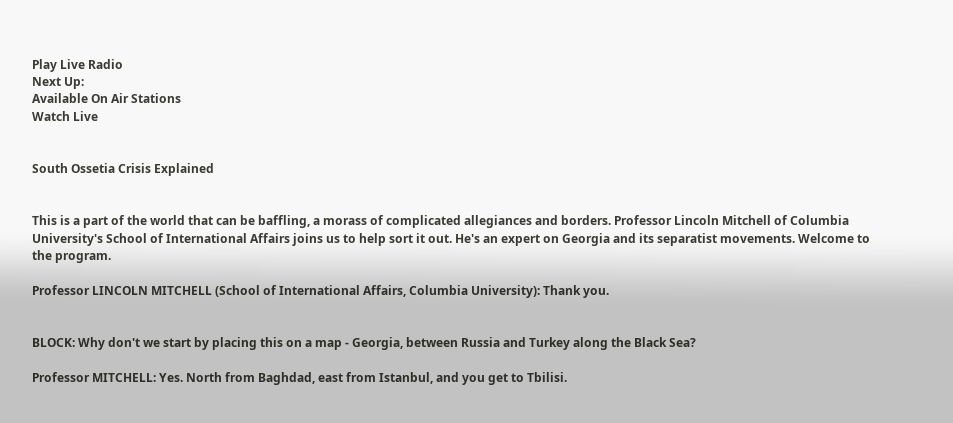Play Live Radio
Next Up:
Available On Air Stations
Watch Live


South Ossetia Crisis Explained


This is a part of the world that can be baffling, a morass of complicated allegiances and borders. Professor Lincoln Mitchell of Columbia University's School of International Affairs joins us to help sort it out. He's an expert on Georgia and its separatist movements. Welcome to the program.

Professor LINCOLN MITCHELL (School of International Affairs, Columbia University): Thank you.


BLOCK: Why don't we start by placing this on a map - Georgia, between Russia and Turkey along the Black Sea?

Professor MITCHELL: Yes. North from Baghdad, east from Istanbul, and you get to Tbilisi.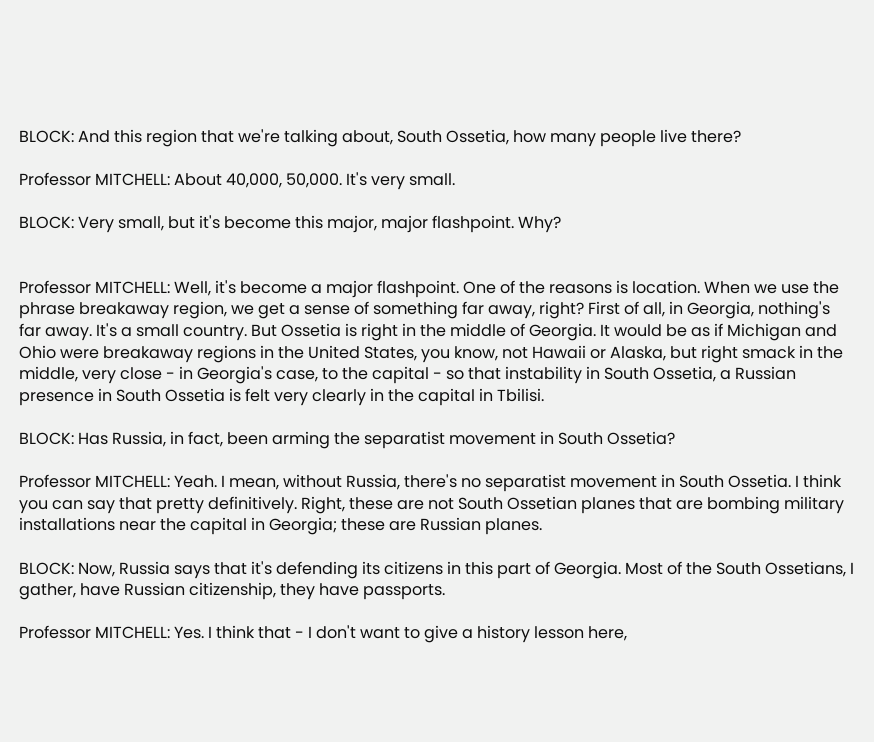BLOCK: And this region that we're talking about, South Ossetia, how many people live there?

Professor MITCHELL: About 40,000, 50,000. It's very small.

BLOCK: Very small, but it's become this major, major flashpoint. Why?


Professor MITCHELL: Well, it's become a major flashpoint. One of the reasons is location. When we use the phrase breakaway region, we get a sense of something far away, right? First of all, in Georgia, nothing's far away. It's a small country. But Ossetia is right in the middle of Georgia. It would be as if Michigan and Ohio were breakaway regions in the United States, you know, not Hawaii or Alaska, but right smack in the middle, very close - in Georgia's case, to the capital - so that instability in South Ossetia, a Russian presence in South Ossetia is felt very clearly in the capital in Tbilisi.

BLOCK: Has Russia, in fact, been arming the separatist movement in South Ossetia?

Professor MITCHELL: Yeah. I mean, without Russia, there's no separatist movement in South Ossetia. I think you can say that pretty definitively. Right, these are not South Ossetian planes that are bombing military installations near the capital in Georgia; these are Russian planes.

BLOCK: Now, Russia says that it's defending its citizens in this part of Georgia. Most of the South Ossetians, I gather, have Russian citizenship, they have passports.

Professor MITCHELL: Yes. I think that - I don't want to give a history lesson here,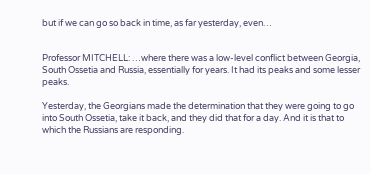but if we can go so back in time, as far yesterday, even…


Professor MITCHELL: …where there was a low-level conflict between Georgia, South Ossetia and Russia, essentially for years. It had its peaks and some lesser peaks.

Yesterday, the Georgians made the determination that they were going to go into South Ossetia, take it back, and they did that for a day. And it is that to which the Russians are responding.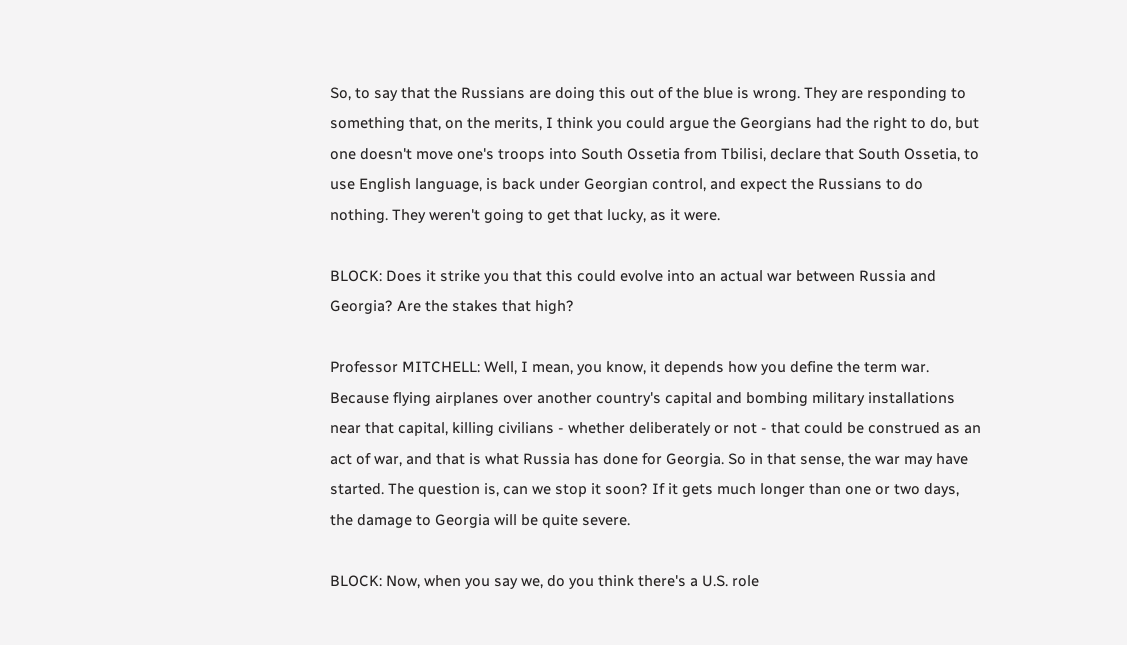So, to say that the Russians are doing this out of the blue is wrong. They are responding to something that, on the merits, I think you could argue the Georgians had the right to do, but one doesn't move one's troops into South Ossetia from Tbilisi, declare that South Ossetia, to use English language, is back under Georgian control, and expect the Russians to do nothing. They weren't going to get that lucky, as it were.

BLOCK: Does it strike you that this could evolve into an actual war between Russia and Georgia? Are the stakes that high?

Professor MITCHELL: Well, I mean, you know, it depends how you define the term war. Because flying airplanes over another country's capital and bombing military installations near that capital, killing civilians - whether deliberately or not - that could be construed as an act of war, and that is what Russia has done for Georgia. So in that sense, the war may have started. The question is, can we stop it soon? If it gets much longer than one or two days, the damage to Georgia will be quite severe.

BLOCK: Now, when you say we, do you think there's a U.S. role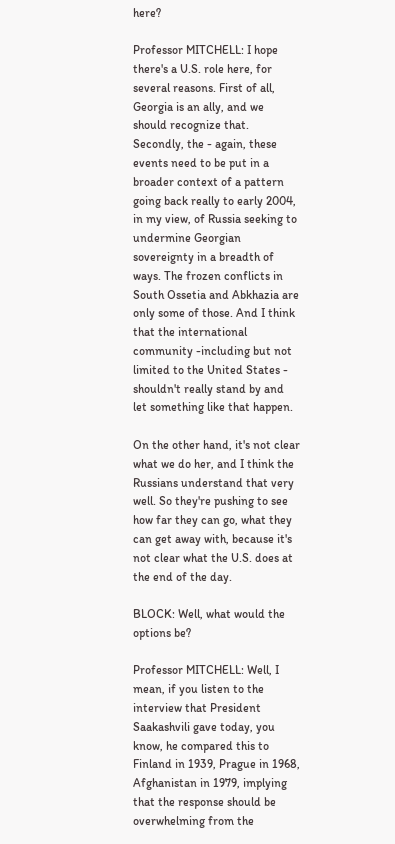here?

Professor MITCHELL: I hope there's a U.S. role here, for several reasons. First of all, Georgia is an ally, and we should recognize that. Secondly, the - again, these events need to be put in a broader context of a pattern going back really to early 2004, in my view, of Russia seeking to undermine Georgian sovereignty in a breadth of ways. The frozen conflicts in South Ossetia and Abkhazia are only some of those. And I think that the international community -including but not limited to the United States - shouldn't really stand by and let something like that happen.

On the other hand, it's not clear what we do her, and I think the Russians understand that very well. So they're pushing to see how far they can go, what they can get away with, because it's not clear what the U.S. does at the end of the day.

BLOCK: Well, what would the options be?

Professor MITCHELL: Well, I mean, if you listen to the interview that President Saakashvili gave today, you know, he compared this to Finland in 1939, Prague in 1968, Afghanistan in 1979, implying that the response should be overwhelming from the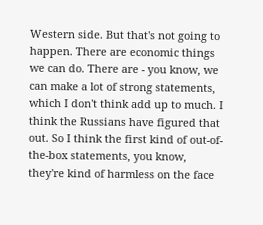Western side. But that's not going to happen. There are economic things we can do. There are - you know, we can make a lot of strong statements, which I don't think add up to much. I think the Russians have figured that out. So I think the first kind of out-of-the-box statements, you know, they're kind of harmless on the face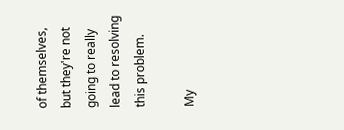of themselves, but they're not going to really lead to resolving this problem.

My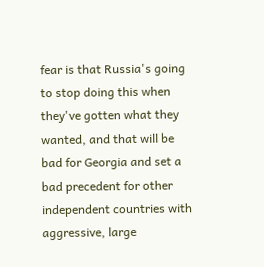fear is that Russia's going to stop doing this when they've gotten what they wanted, and that will be bad for Georgia and set a bad precedent for other independent countries with aggressive, large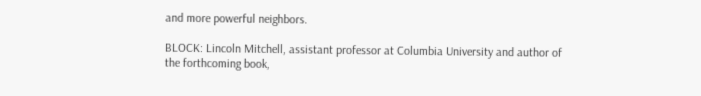and more powerful neighbors.

BLOCK: Lincoln Mitchell, assistant professor at Columbia University and author of the forthcoming book,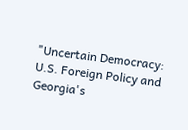"Uncertain Democracy: U.S. Foreign Policy and Georgia's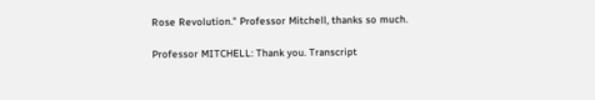Rose Revolution." Professor Mitchell, thanks so much.

Professor MITCHELL: Thank you. Transcript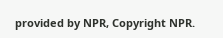provided by NPR, Copyright NPR.